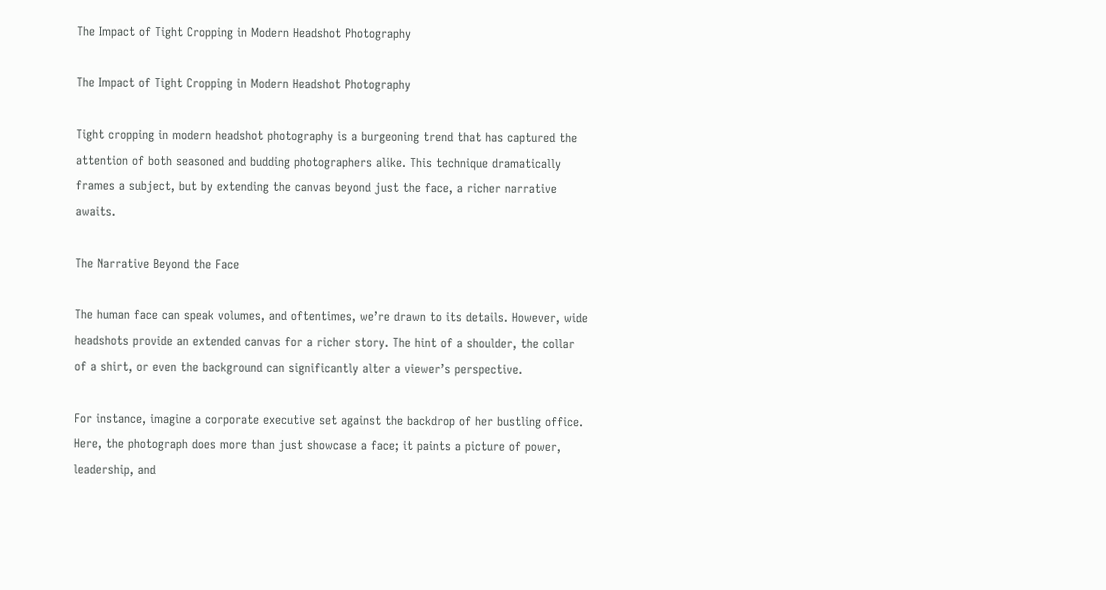The Impact of Tight Cropping in Modern Headshot Photography

The Impact of Tight Cropping in Modern Headshot Photography

Tight cropping in modern headshot photography is a burgeoning trend that has captured the attention of both seasoned and budding photographers alike. This technique dramatically frames a subject, but by extending the canvas beyond just the face, a richer narrative awaits.

The Narrative Beyond the Face

The human face can speak volumes, and oftentimes, we’re drawn to its details. However, wide headshots provide an extended canvas for a richer story. The hint of a shoulder, the collar of a shirt, or even the background can significantly alter a viewer’s perspective.

For instance, imagine a corporate executive set against the backdrop of her bustling office. Here, the photograph does more than just showcase a face; it paints a picture of power, leadership, and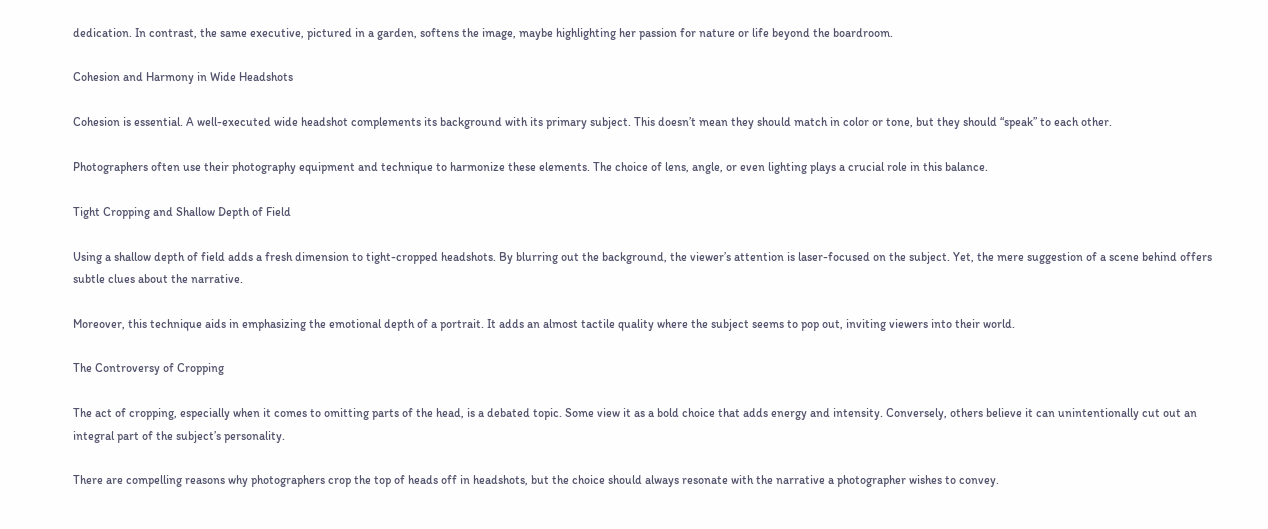dedication. In contrast, the same executive, pictured in a garden, softens the image, maybe highlighting her passion for nature or life beyond the boardroom.

Cohesion and Harmony in Wide Headshots

Cohesion is essential. A well-executed wide headshot complements its background with its primary subject. This doesn’t mean they should match in color or tone, but they should “speak” to each other.

Photographers often use their photography equipment and technique to harmonize these elements. The choice of lens, angle, or even lighting plays a crucial role in this balance.

Tight Cropping and Shallow Depth of Field

Using a shallow depth of field adds a fresh dimension to tight-cropped headshots. By blurring out the background, the viewer’s attention is laser-focused on the subject. Yet, the mere suggestion of a scene behind offers subtle clues about the narrative.

Moreover, this technique aids in emphasizing the emotional depth of a portrait. It adds an almost tactile quality where the subject seems to pop out, inviting viewers into their world.

The Controversy of Cropping

The act of cropping, especially when it comes to omitting parts of the head, is a debated topic. Some view it as a bold choice that adds energy and intensity. Conversely, others believe it can unintentionally cut out an integral part of the subject’s personality.

There are compelling reasons why photographers crop the top of heads off in headshots, but the choice should always resonate with the narrative a photographer wishes to convey.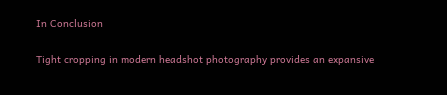In Conclusion

Tight cropping in modern headshot photography provides an expansive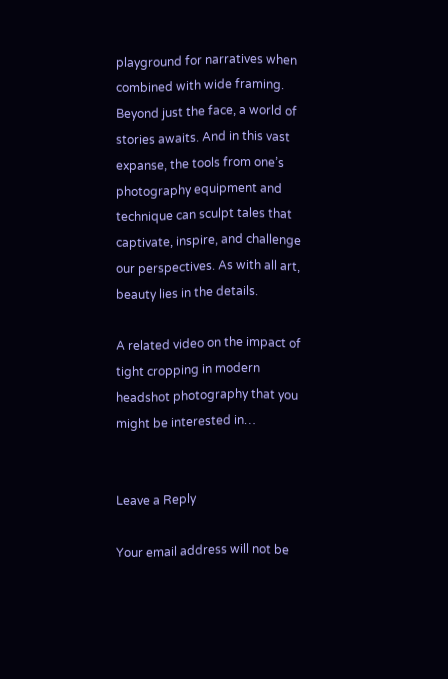playground for narratives when combined with wide framing. Beyond just the face, a world of stories awaits. And in this vast expanse, the tools from one’s photography equipment and technique can sculpt tales that captivate, inspire, and challenge our perspectives. As with all art, beauty lies in the details.

A related video on the impact of tight cropping in modern headshot photography that you might be interested in…


Leave a Reply

Your email address will not be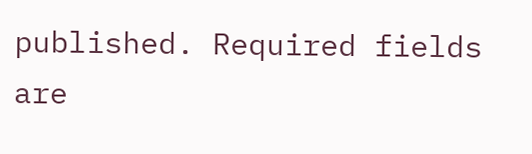published. Required fields are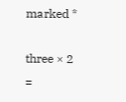marked *

three × 2 =